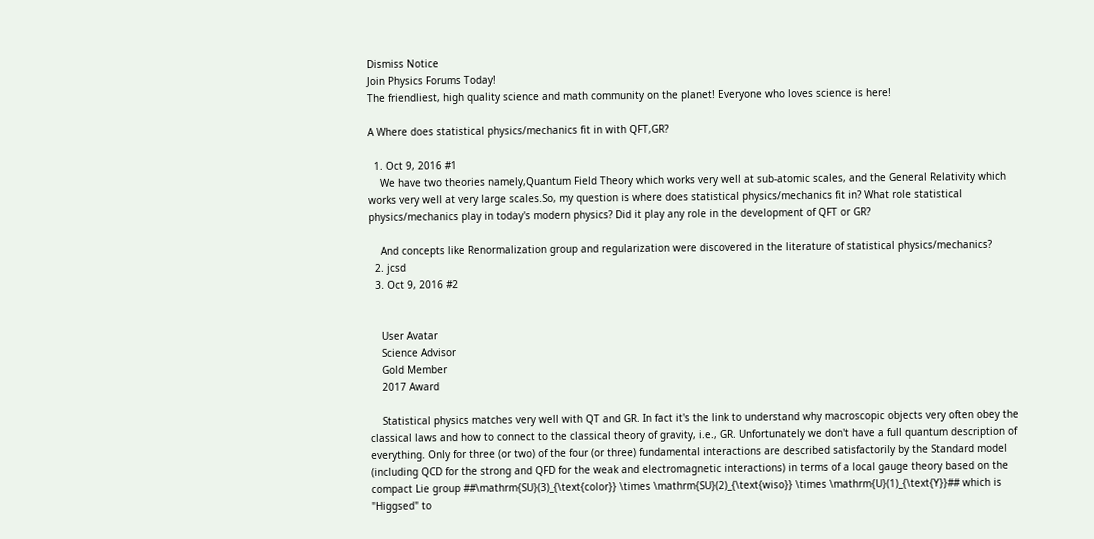Dismiss Notice
Join Physics Forums Today!
The friendliest, high quality science and math community on the planet! Everyone who loves science is here!

A Where does statistical physics/mechanics fit in with QFT,GR?

  1. Oct 9, 2016 #1
    We have two theories namely,Quantum Field Theory which works very well at sub-atomic scales, and the General Relativity which works very well at very large scales.So, my question is where does statistical physics/mechanics fit in? What role statistical physics/mechanics play in today's modern physics? Did it play any role in the development of QFT or GR?

    And concepts like Renormalization group and regularization were discovered in the literature of statistical physics/mechanics?
  2. jcsd
  3. Oct 9, 2016 #2


    User Avatar
    Science Advisor
    Gold Member
    2017 Award

    Statistical physics matches very well with QT and GR. In fact it's the link to understand why macroscopic objects very often obey the classical laws and how to connect to the classical theory of gravity, i.e., GR. Unfortunately we don't have a full quantum description of everything. Only for three (or two) of the four (or three) fundamental interactions are described satisfactorily by the Standard model (including QCD for the strong and QFD for the weak and electromagnetic interactions) in terms of a local gauge theory based on the compact Lie group ##\mathrm{SU}(3)_{\text{color}} \times \mathrm{SU}(2)_{\text{wiso}} \times \mathrm{U}(1)_{\text{Y}}## which is "Higgsed" to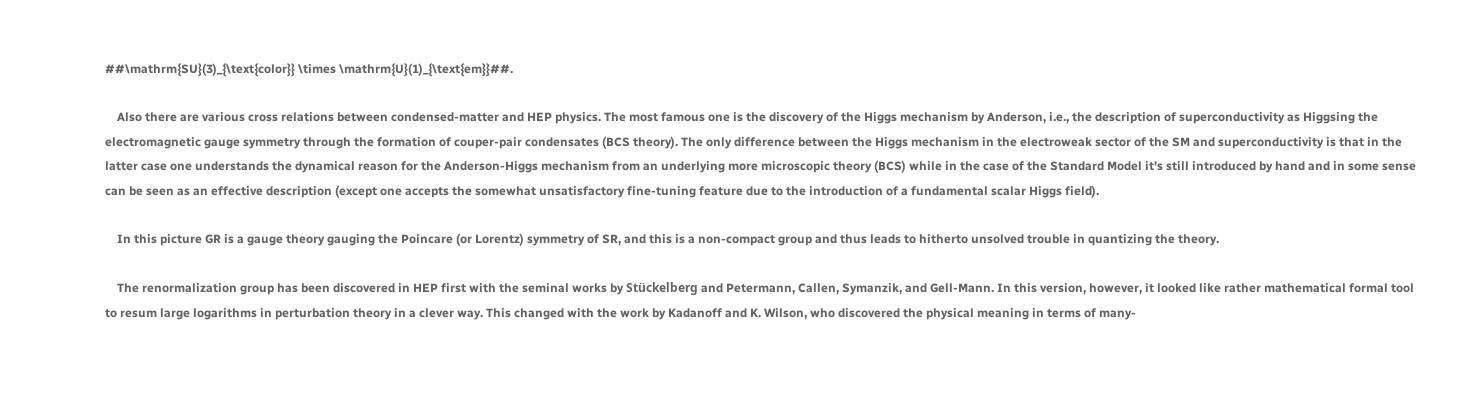##\mathrm{SU}(3)_{\text{color}} \times \mathrm{U}(1)_{\text{em}}##.

    Also there are various cross relations between condensed-matter and HEP physics. The most famous one is the discovery of the Higgs mechanism by Anderson, i.e., the description of superconductivity as Higgsing the electromagnetic gauge symmetry through the formation of couper-pair condensates (BCS theory). The only difference between the Higgs mechanism in the electroweak sector of the SM and superconductivity is that in the latter case one understands the dynamical reason for the Anderson-Higgs mechanism from an underlying more microscopic theory (BCS) while in the case of the Standard Model it's still introduced by hand and in some sense can be seen as an effective description (except one accepts the somewhat unsatisfactory fine-tuning feature due to the introduction of a fundamental scalar Higgs field).

    In this picture GR is a gauge theory gauging the Poincare (or Lorentz) symmetry of SR, and this is a non-compact group and thus leads to hitherto unsolved trouble in quantizing the theory.

    The renormalization group has been discovered in HEP first with the seminal works by Stückelberg and Petermann, Callen, Symanzik, and Gell-Mann. In this version, however, it looked like rather mathematical formal tool to resum large logarithms in perturbation theory in a clever way. This changed with the work by Kadanoff and K. Wilson, who discovered the physical meaning in terms of many-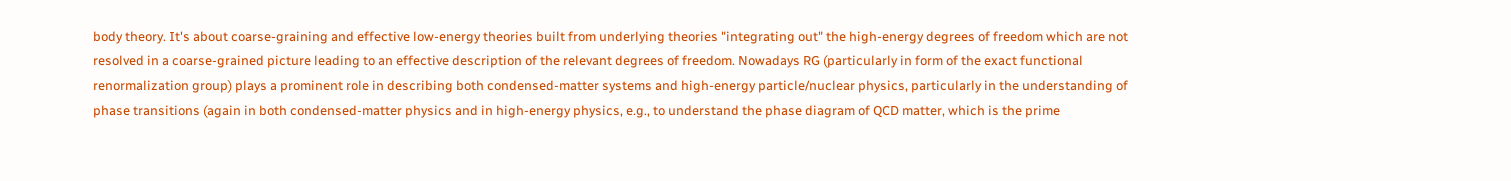body theory. It's about coarse-graining and effective low-energy theories built from underlying theories "integrating out" the high-energy degrees of freedom which are not resolved in a coarse-grained picture leading to an effective description of the relevant degrees of freedom. Nowadays RG (particularly in form of the exact functional renormalization group) plays a prominent role in describing both condensed-matter systems and high-energy particle/nuclear physics, particularly in the understanding of phase transitions (again in both condensed-matter physics and in high-energy physics, e.g., to understand the phase diagram of QCD matter, which is the prime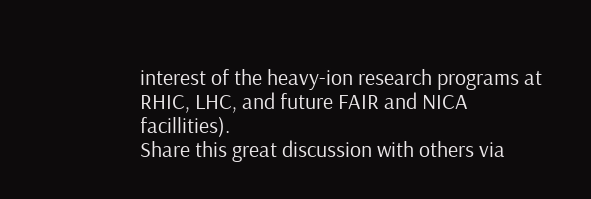interest of the heavy-ion research programs at RHIC, LHC, and future FAIR and NICA facillities).
Share this great discussion with others via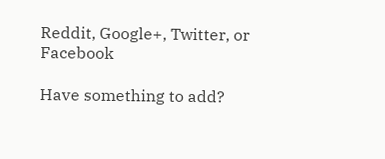Reddit, Google+, Twitter, or Facebook

Have something to add?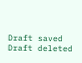Draft saved Draft deleted